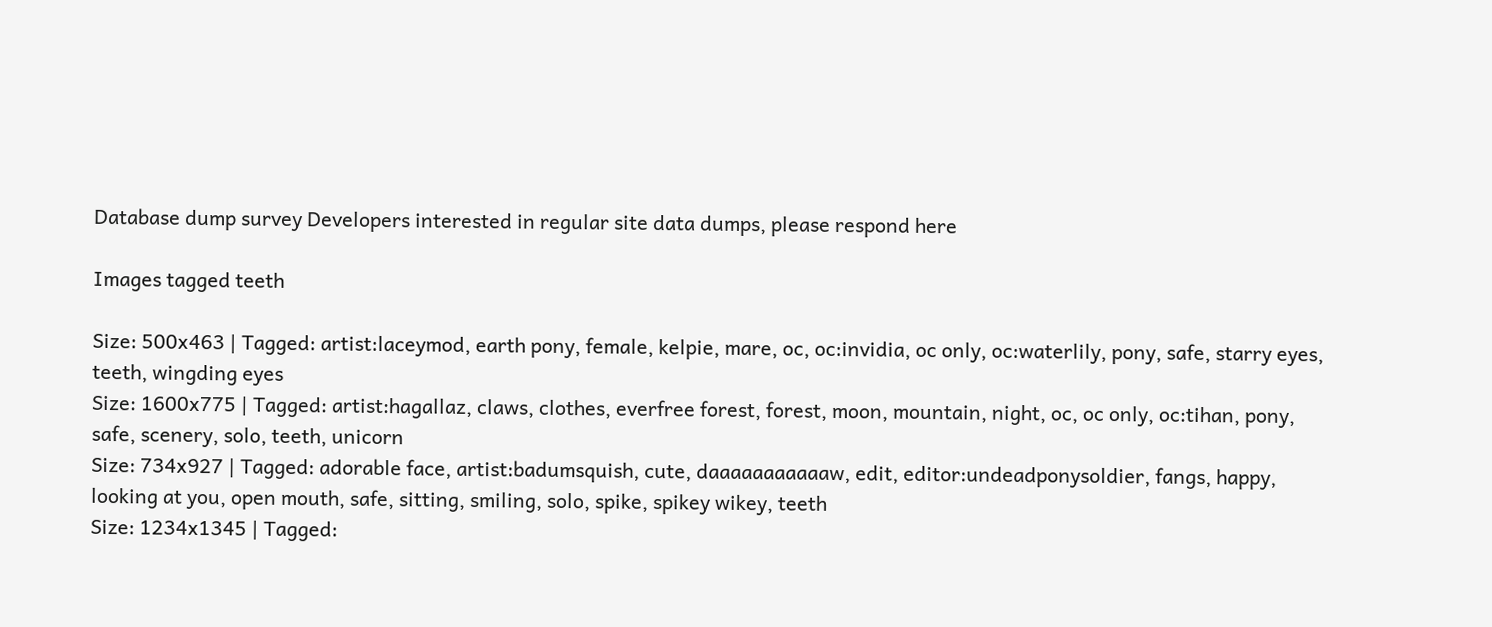Database dump survey Developers interested in regular site data dumps, please respond here

Images tagged teeth

Size: 500x463 | Tagged: artist:laceymod, earth pony, female, kelpie, mare, oc, oc:invidia, oc only, oc:waterlily, pony, safe, starry eyes, teeth, wingding eyes
Size: 1600x775 | Tagged: artist:hagallaz, claws, clothes, everfree forest, forest, moon, mountain, night, oc, oc only, oc:tihan, pony, safe, scenery, solo, teeth, unicorn
Size: 734x927 | Tagged: adorable face, artist:badumsquish, cute, daaaaaaaaaaaw, edit, editor:undeadponysoldier, fangs, happy, looking at you, open mouth, safe, sitting, smiling, solo, spike, spikey wikey, teeth
Size: 1234x1345 | Tagged: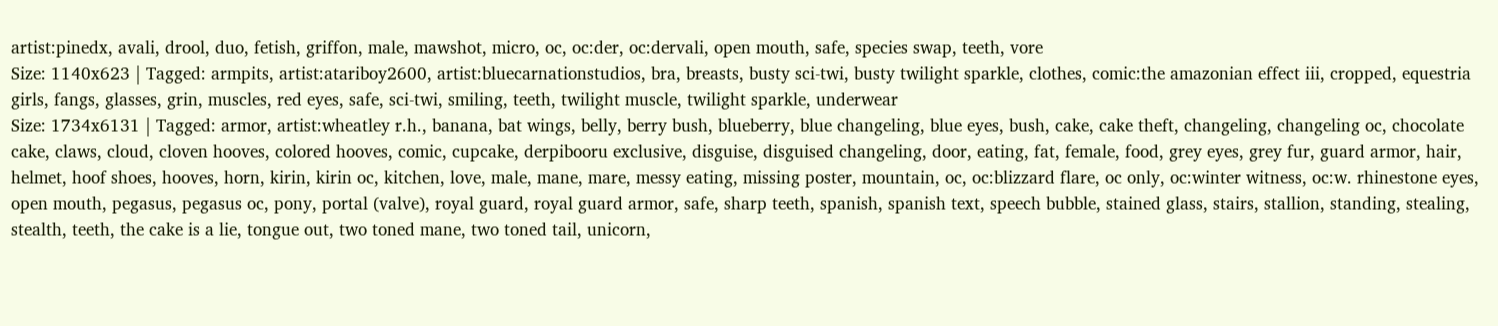artist:pinedx, avali, drool, duo, fetish, griffon, male, mawshot, micro, oc, oc:der, oc:dervali, open mouth, safe, species swap, teeth, vore
Size: 1140x623 | Tagged: armpits, artist:atariboy2600, artist:bluecarnationstudios, bra, breasts, busty sci-twi, busty twilight sparkle, clothes, comic:the amazonian effect iii, cropped, equestria girls, fangs, glasses, grin, muscles, red eyes, safe, sci-twi, smiling, teeth, twilight muscle, twilight sparkle, underwear
Size: 1734x6131 | Tagged: armor, artist:wheatley r.h., banana, bat wings, belly, berry bush, blueberry, blue changeling, blue eyes, bush, cake, cake theft, changeling, changeling oc, chocolate cake, claws, cloud, cloven hooves, colored hooves, comic, cupcake, derpibooru exclusive, disguise, disguised changeling, door, eating, fat, female, food, grey eyes, grey fur, guard armor, hair, helmet, hoof shoes, hooves, horn, kirin, kirin oc, kitchen, love, male, mane, mare, messy eating, missing poster, mountain, oc, oc:blizzard flare, oc only, oc:winter witness, oc:w. rhinestone eyes, open mouth, pegasus, pegasus oc, pony, portal (valve), royal guard, royal guard armor, safe, sharp teeth, spanish, spanish text, speech bubble, stained glass, stairs, stallion, standing, stealing, stealth, teeth, the cake is a lie, tongue out, two toned mane, two toned tail, unicorn,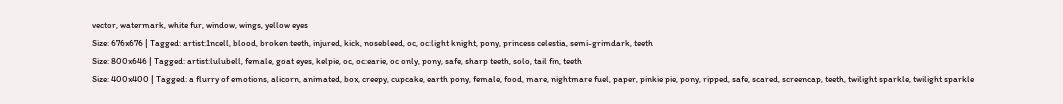vector, watermark, white fur, window, wings, yellow eyes
Size: 676x676 | Tagged: artist:1ncell, blood, broken teeth, injured, kick, nosebleed, oc, oc:light knight, pony, princess celestia, semi-grimdark, teeth
Size: 800x646 | Tagged: artist:lulubell, female, goat eyes, kelpie, oc, oc:earie, oc only, pony, safe, sharp teeth, solo, tail fin, teeth
Size: 400x400 | Tagged: a flurry of emotions, alicorn, animated, box, creepy, cupcake, earth pony, female, food, mare, nightmare fuel, paper, pinkie pie, pony, ripped, safe, scared, screencap, teeth, twilight sparkle, twilight sparkle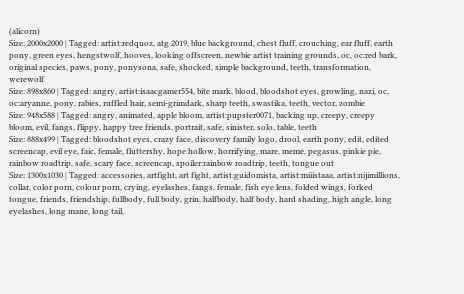(alicorn)
Size: 2000x2000 | Tagged: artist:redquoz, atg 2019, blue background, chest fluff, crouching, ear fluff, earth pony, green eyes, hengstwolf, hooves, looking offscreen, newbie artist training grounds, oc, oc:red bark, original species, paws, pony, ponysona, safe, shocked, simple background, teeth, transformation, werewolf
Size: 898x860 | Tagged: angry, artist:isaacgamer554, bite mark, blood, bloodshot eyes, growling, nazi, oc, oc:aryanne, pony, rabies, ruffled hair, semi-grimdark, sharp teeth, swastika, teeth, vector, zombie
Size: 948x588 | Tagged: angry, animated, apple bloom, artist:pupster0071, backing up, creepy, creepy bloom, evil, fangs, flippy, happy tree friends, portrait, safe, sinister, solo, table, teeth
Size: 888x499 | Tagged: bloodshot eyes, crazy face, discovery family logo, drool, earth pony, edit, edited screencap, evil eye, faic, female, fluttershy, hope hollow, horrifying, mare, meme, pegasus, pinkie pie, rainbow roadtrip, safe, scary face, screencap, spoiler:rainbow roadtrip, teeth, tongue out
Size: 1300x1030 | Tagged: accessories, artfight, art fight, artist:guidomista, artist:miiistaaa, artist:nijimillions, collar, color porn, colour porn, crying, eyelashes, fangs, female, fish eye lens, folded wings, forked tongue, friends, friendship, fullbody, full body, grin, halfbody, half body, hard shading, high angle, long eyelashes, long mane, long tail,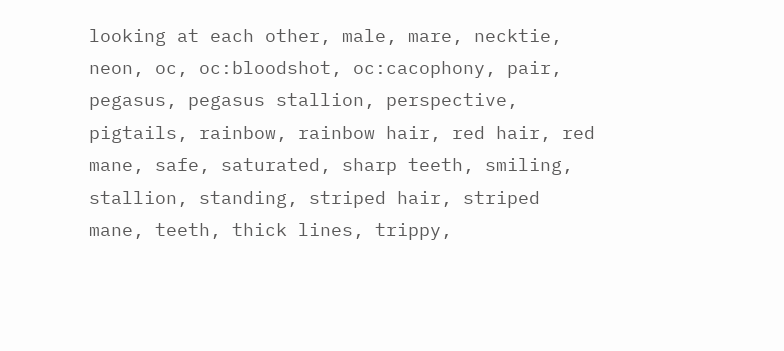looking at each other, male, mare, necktie, neon, oc, oc:bloodshot, oc:cacophony, pair, pegasus, pegasus stallion, perspective, pigtails, rainbow, rainbow hair, red hair, red mane, safe, saturated, sharp teeth, smiling, stallion, standing, striped hair, striped mane, teeth, thick lines, trippy,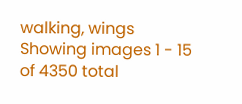walking, wings
Showing images 1 - 15 of 4350 total